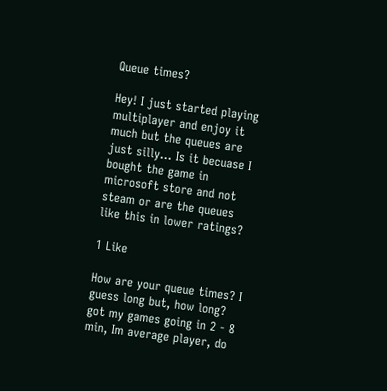Queue times?

Hey! I just started playing multiplayer and enjoy it much but the queues are just silly… Is it becuase I bought the game in microsoft store and not steam or are the queues like this in lower ratings?

1 Like

How are your queue times? I guess long but, how long? got my games going in 2 - 8 min, Im average player, do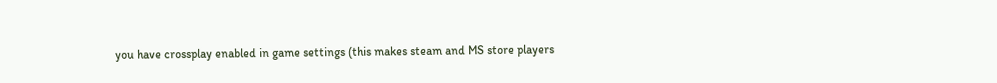you have crossplay enabled in game settings (this makes steam and MS store players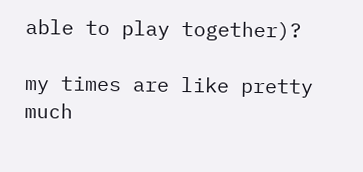able to play together)?

my times are like pretty much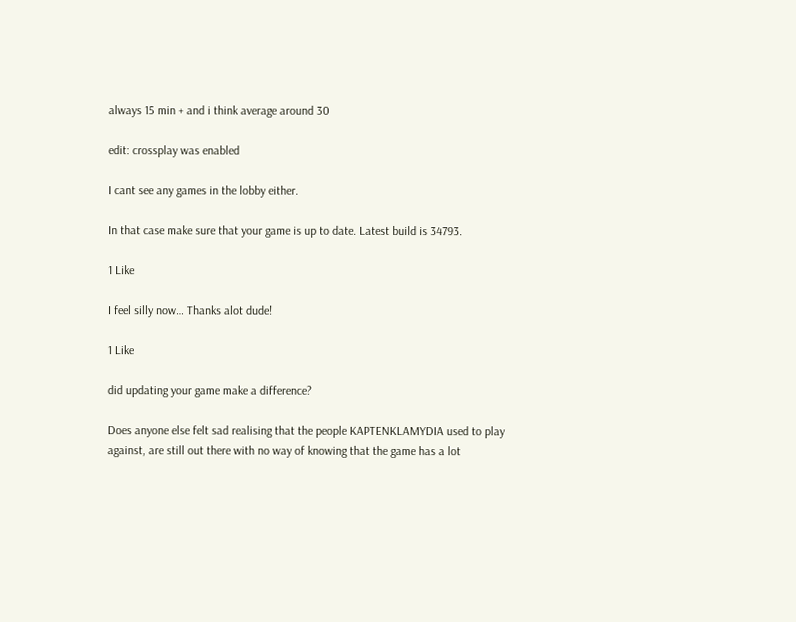always 15 min + and i think average around 30

edit: crossplay was enabled

I cant see any games in the lobby either.

In that case make sure that your game is up to date. Latest build is 34793.

1 Like

I feel silly now… Thanks alot dude!

1 Like

did updating your game make a difference?

Does anyone else felt sad realising that the people KAPTENKLAMYDIA used to play against, are still out there with no way of knowing that the game has a lot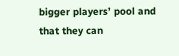bigger players’ pool and that they can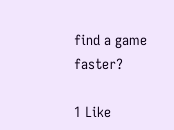find a game faster?

1 Like